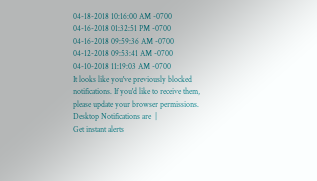04-18-2018 10:16:00 AM -0700
04-16-2018 01:32:51 PM -0700
04-16-2018 09:59:36 AM -0700
04-12-2018 09:53:41 AM -0700
04-10-2018 11:19:03 AM -0700
It looks like you've previously blocked notifications. If you'd like to receive them, please update your browser permissions.
Desktop Notifications are  |
Get instant alerts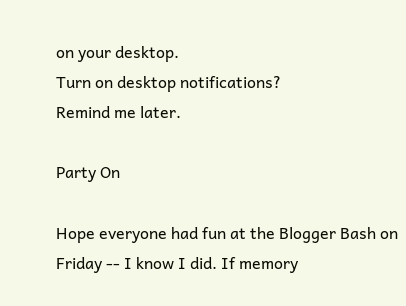on your desktop.
Turn on desktop notifications?
Remind me later.

Party On

Hope everyone had fun at the Blogger Bash on Friday -- I know I did. If memory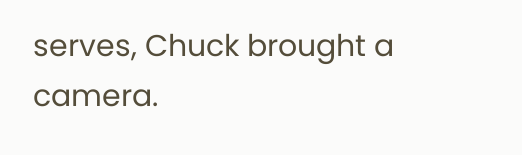serves, Chuck brought a camera.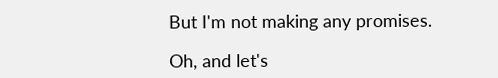But I'm not making any promises.

Oh, and let's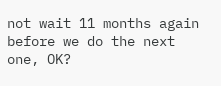not wait 11 months again before we do the next one, OK?